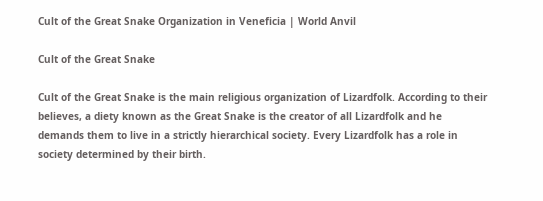Cult of the Great Snake Organization in Veneficia | World Anvil

Cult of the Great Snake

Cult of the Great Snake is the main religious organization of Lizardfolk. According to their believes, a diety known as the Great Snake is the creator of all Lizardfolk and he demands them to live in a strictly hierarchical society. Every Lizardfolk has a role in society determined by their birth.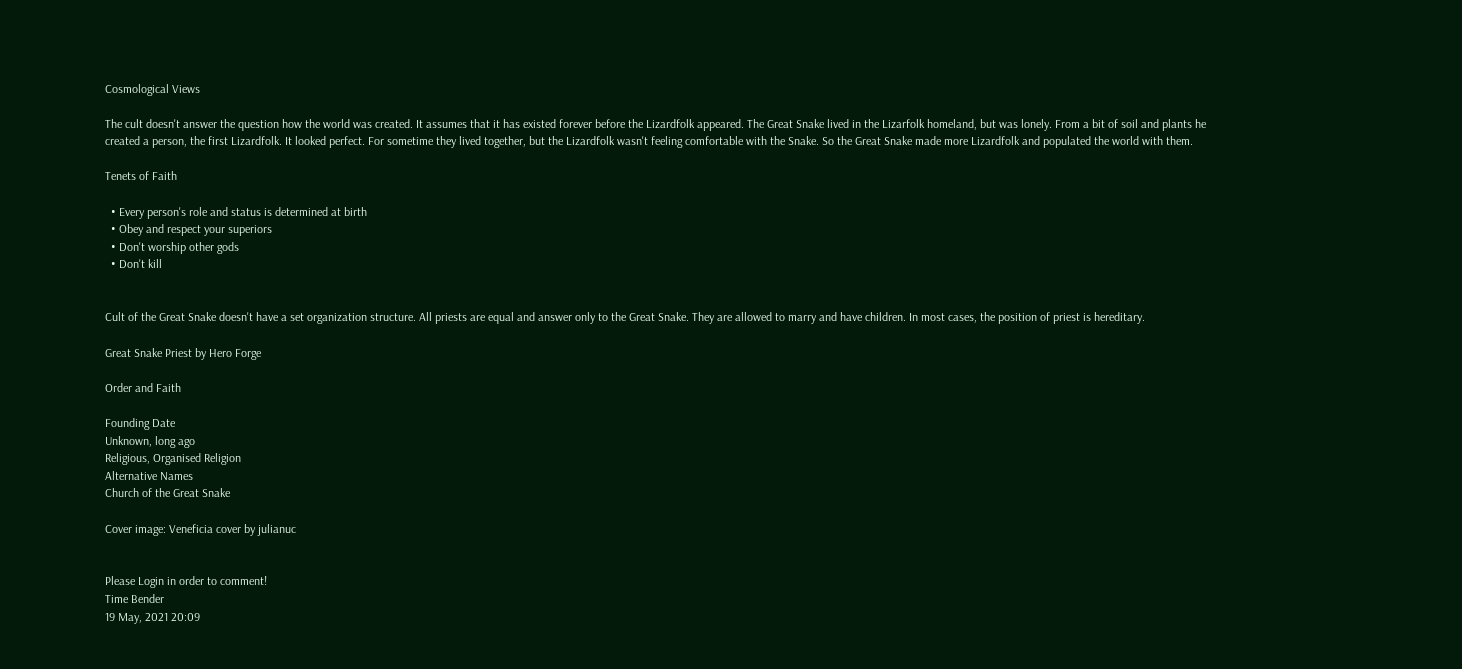Cosmological Views

The cult doesn't answer the question how the world was created. It assumes that it has existed forever before the Lizardfolk appeared. The Great Snake lived in the Lizarfolk homeland, but was lonely. From a bit of soil and plants he created a person, the first Lizardfolk. It looked perfect. For sometime they lived together, but the Lizardfolk wasn't feeling comfortable with the Snake. So the Great Snake made more Lizardfolk and populated the world with them.

Tenets of Faith

  • Every person's role and status is determined at birth
  • Obey and respect your superiors
  • Don't worship other gods
  • Don't kill


Cult of the Great Snake doesn't have a set organization structure. All priests are equal and answer only to the Great Snake. They are allowed to marry and have children. In most cases, the position of priest is hereditary.

Great Snake Priest by Hero Forge

Order and Faith

Founding Date
Unknown, long ago
Religious, Organised Religion
Alternative Names
Church of the Great Snake

Cover image: Veneficia cover by julianuc


Please Login in order to comment!
Time Bender
19 May, 2021 20:09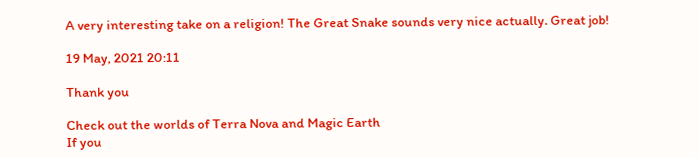A very interesting take on a religion! The Great Snake sounds very nice actually. Great job!

19 May, 2021 20:11

Thank you

Check out the worlds of Terra Nova and Magic Earth
If you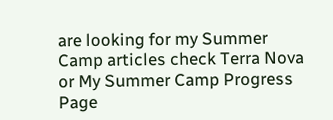are looking for my Summer Camp articles check Terra Nova or My Summer Camp Progress Page